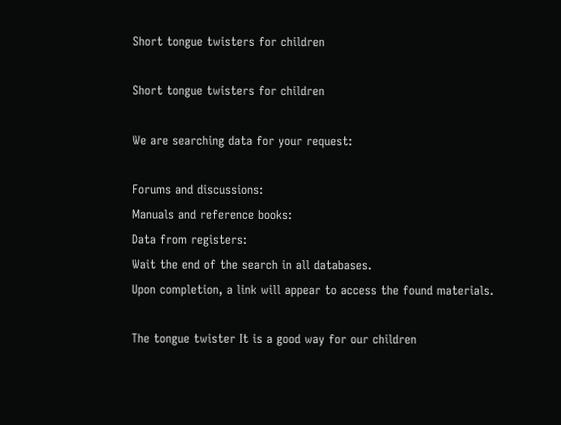Short tongue twisters for children

Short tongue twisters for children

We are searching data for your request:

Forums and discussions:
Manuals and reference books:
Data from registers:
Wait the end of the search in all databases.
Upon completion, a link will appear to access the found materials.

The tongue twister It is a good way for our children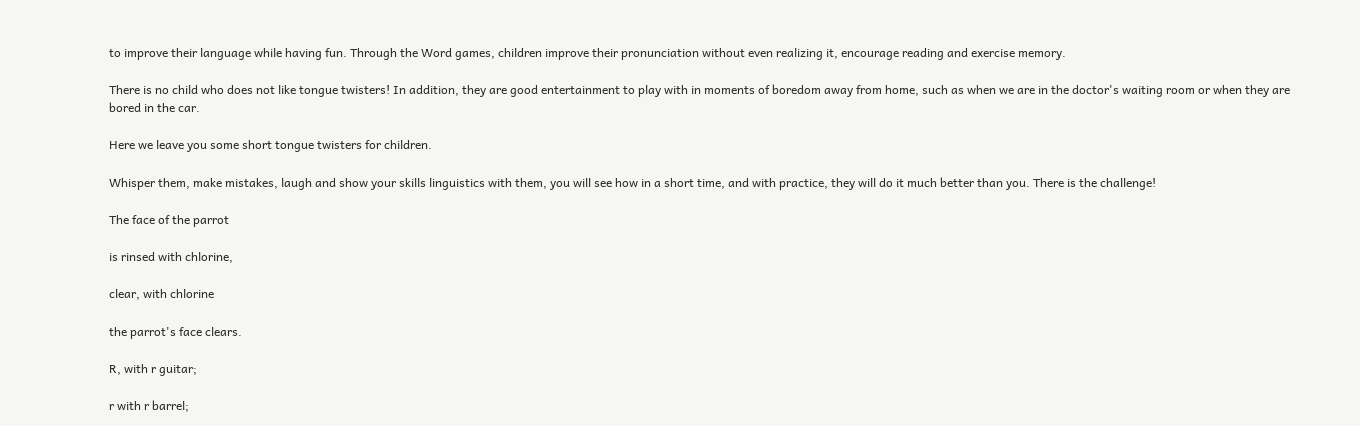to improve their language while having fun. Through the Word games, children improve their pronunciation without even realizing it, encourage reading and exercise memory.

There is no child who does not like tongue twisters! In addition, they are good entertainment to play with in moments of boredom away from home, such as when we are in the doctor's waiting room or when they are bored in the car.

Here we leave you some short tongue twisters for children.

Whisper them, make mistakes, laugh and show your skills linguistics with them, you will see how in a short time, and with practice, they will do it much better than you. There is the challenge!

The face of the parrot

is rinsed with chlorine,

clear, with chlorine

the parrot's face clears.

R, with r guitar;

r with r barrel;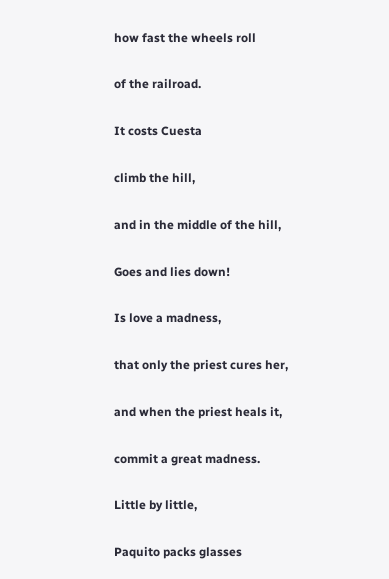how fast the wheels roll

of the railroad.

It costs Cuesta

climb the hill,

and in the middle of the hill,

Goes and lies down!

Is love a madness,

that only the priest cures her,

and when the priest heals it,

commit a great madness.

Little by little,

Paquito packs glasses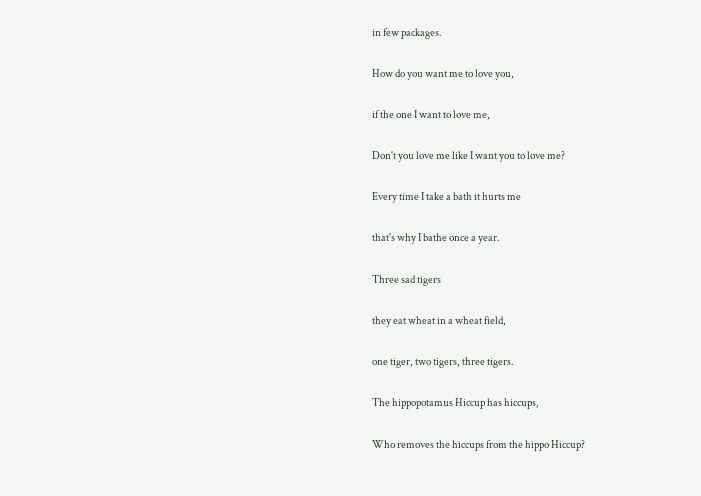in few packages.

How do you want me to love you,

if the one I want to love me,

Don't you love me like I want you to love me?

Every time I take a bath it hurts me

that's why I bathe once a year.

Three sad tigers

they eat wheat in a wheat field,

one tiger, two tigers, three tigers.

The hippopotamus Hiccup has hiccups,

Who removes the hiccups from the hippo Hiccup?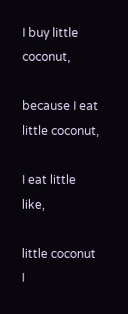I buy little coconut,

because I eat little coconut,

I eat little like,

little coconut I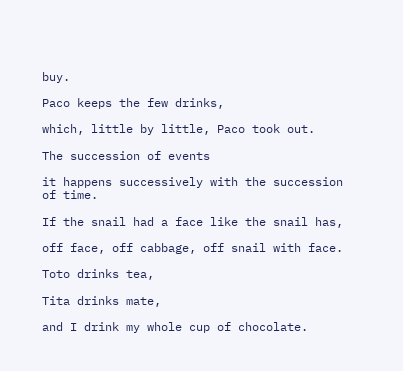buy.

Paco keeps the few drinks,

which, little by little, Paco took out.

The succession of events

it happens successively with the succession of time.

If the snail had a face like the snail has,

off face, off cabbage, off snail with face.

Toto drinks tea,

Tita drinks mate,

and I drink my whole cup of chocolate.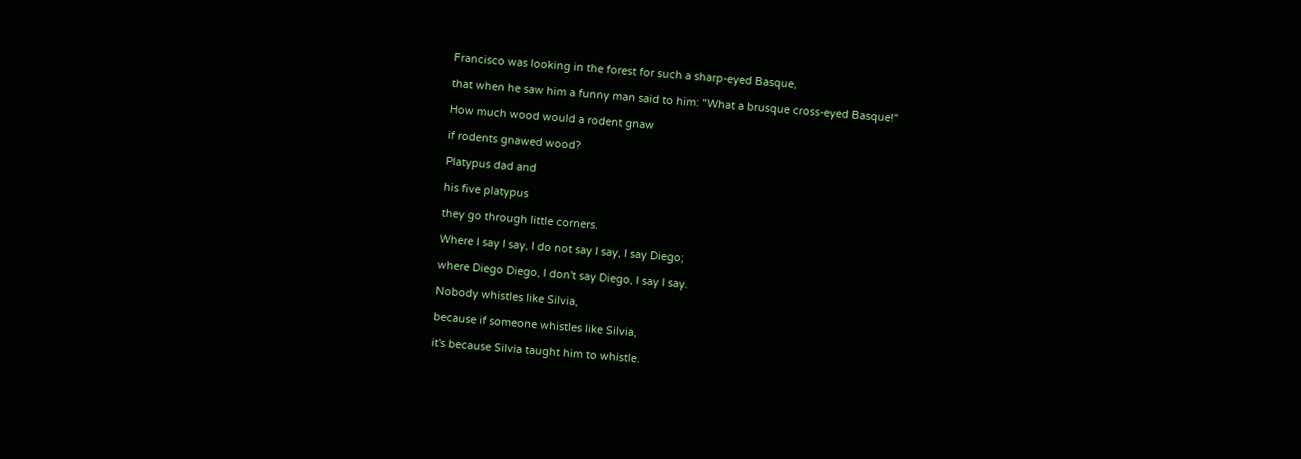Francisco was looking in the forest for such a sharp-eyed Basque,

that when he saw him a funny man said to him: "What a brusque cross-eyed Basque!"

How much wood would a rodent gnaw

if rodents gnawed wood?

Platypus dad and

his five platypus

they go through little corners.

Where I say I say, I do not say I say, I say Diego;

where Diego Diego, I don't say Diego, I say I say.

Nobody whistles like Silvia,

because if someone whistles like Silvia,

it's because Silvia taught him to whistle.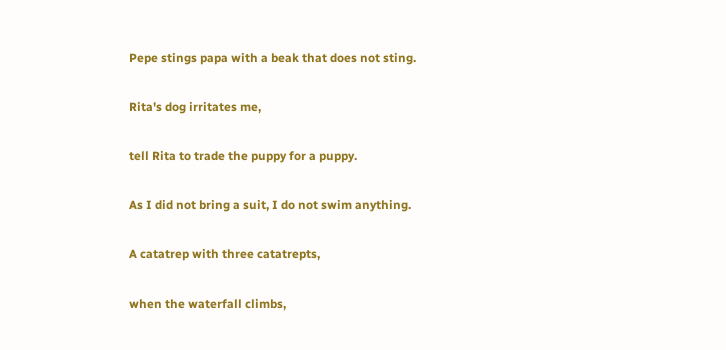Pepe stings papa with a beak that does not sting.

Rita's dog irritates me,

tell Rita to trade the puppy for a puppy.

As I did not bring a suit, I do not swim anything.

A catatrep with three catatrepts,

when the waterfall climbs,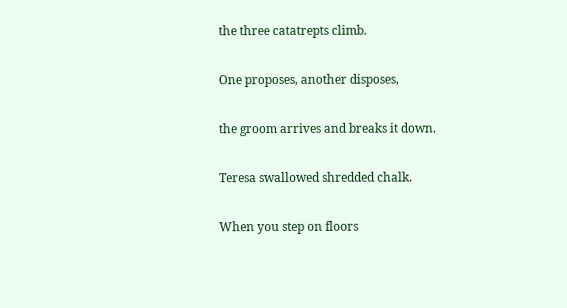the three catatrepts climb.

One proposes, another disposes,

the groom arrives and breaks it down.

Teresa swallowed shredded chalk.

When you step on floors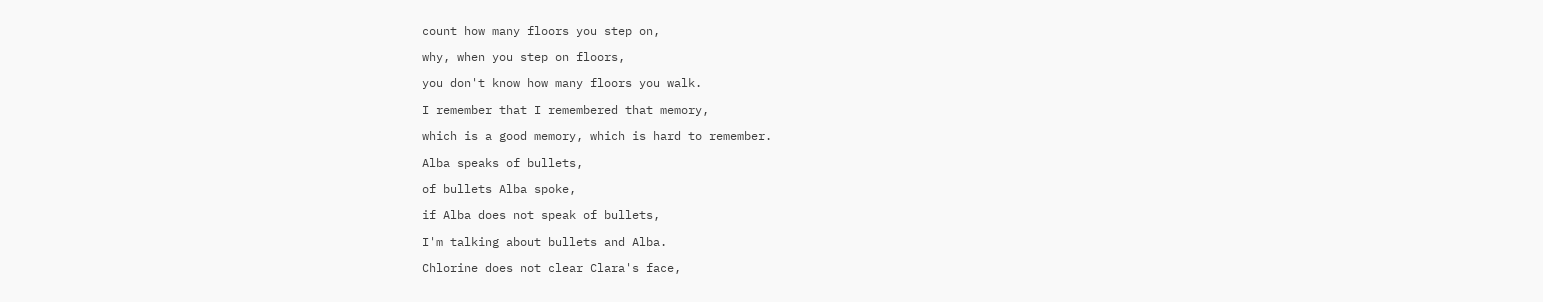count how many floors you step on,

why, when you step on floors,

you don't know how many floors you walk.

I remember that I remembered that memory,

which is a good memory, which is hard to remember.

Alba speaks of bullets,

of bullets Alba spoke,

if Alba does not speak of bullets,

I'm talking about bullets and Alba.

Chlorine does not clear Clara's face,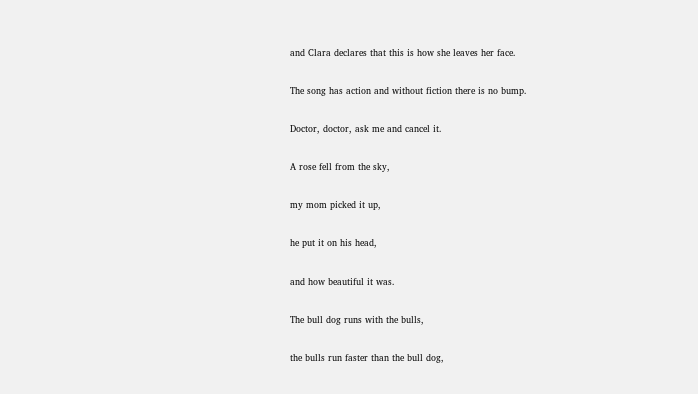and Clara declares that this is how she leaves her face.

The song has action and without fiction there is no bump.

Doctor, doctor, ask me and cancel it.

A rose fell from the sky,

my mom picked it up,

he put it on his head,

and how beautiful it was.

The bull dog runs with the bulls,

the bulls run faster than the bull dog,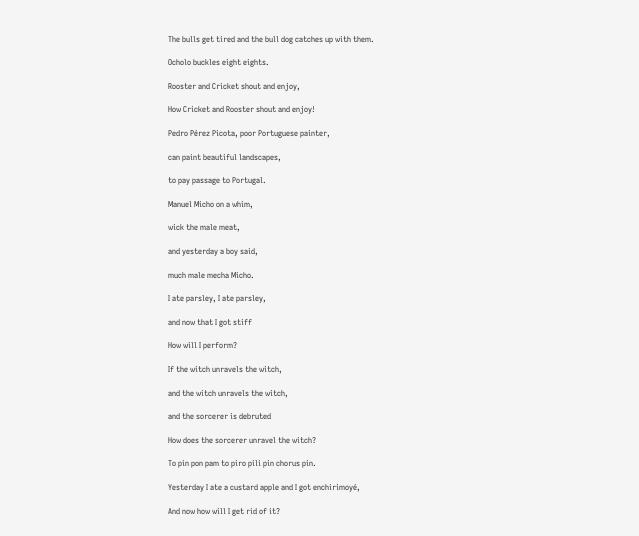The bulls get tired and the bull dog catches up with them.

Ocholo buckles eight eights.

Rooster and Cricket shout and enjoy,

How Cricket and Rooster shout and enjoy!

Pedro Pérez Picota, poor Portuguese painter,

can paint beautiful landscapes,

to pay passage to Portugal.

Manuel Micho on a whim,

wick the male meat,

and yesterday a boy said,

much male mecha Micho.

I ate parsley, I ate parsley,

and now that I got stiff

How will I perform?

If the witch unravels the witch,

and the witch unravels the witch,

and the sorcerer is debruted

How does the sorcerer unravel the witch?

To pin pon pam to piro pili pin chorus pin.

Yesterday I ate a custard apple and I got enchirimoyé,

And now how will I get rid of it?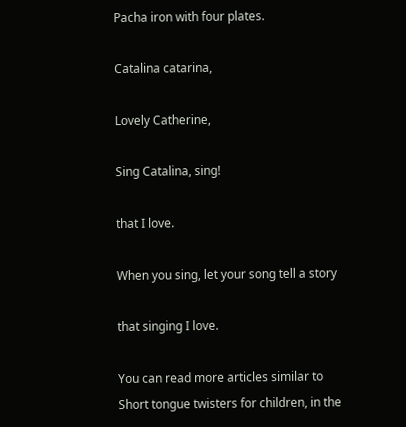Pacha iron with four plates.

Catalina catarina,

Lovely Catherine,

Sing Catalina, sing!

that I love.

When you sing, let your song tell a story

that singing I love.

You can read more articles similar to Short tongue twisters for children, in the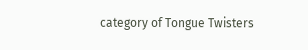category of Tongue Twisters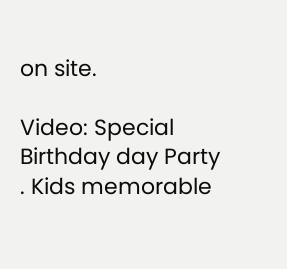on site.

Video: Special Birthday day Party . Kids memorable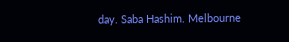day. Saba Hashim. Melbourne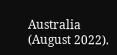Australia (August 2022).